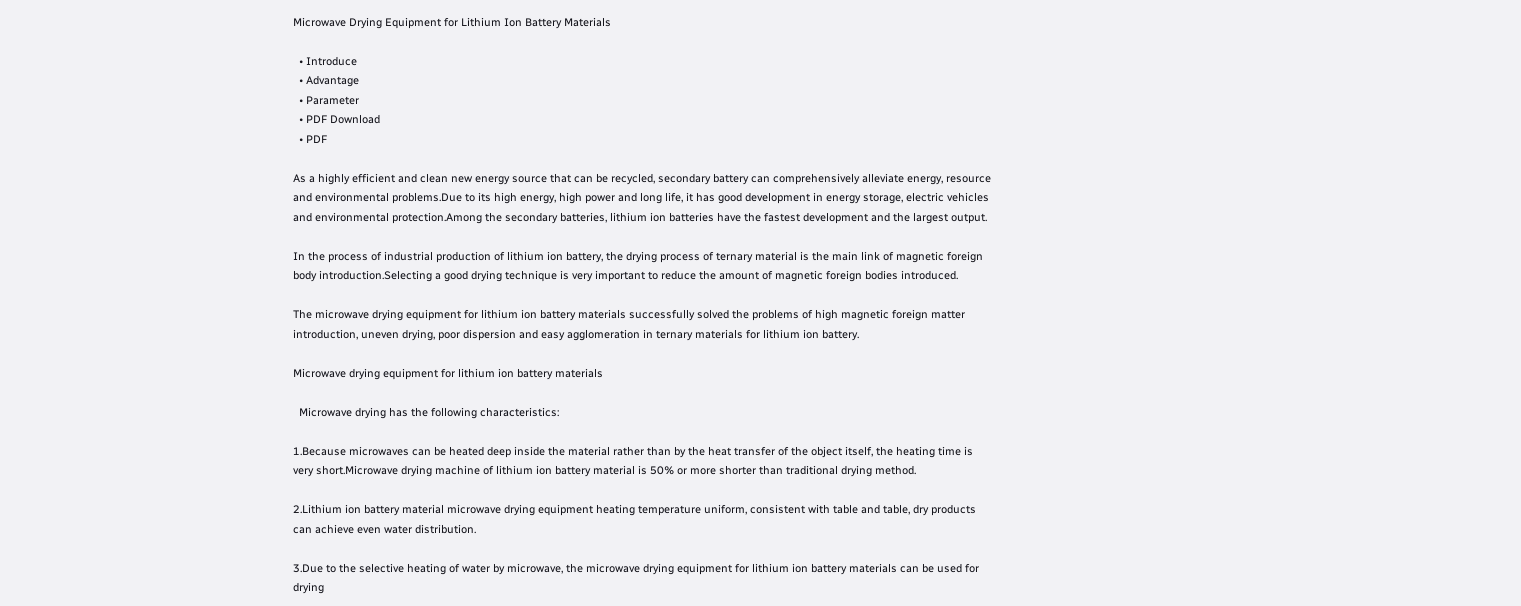Microwave Drying Equipment for Lithium Ion Battery Materials

  • Introduce
  • Advantage
  • Parameter
  • PDF Download
  • PDF

As a highly efficient and clean new energy source that can be recycled, secondary battery can comprehensively alleviate energy, resource and environmental problems.Due to its high energy, high power and long life, it has good development in energy storage, electric vehicles and environmental protection.Among the secondary batteries, lithium ion batteries have the fastest development and the largest output.

In the process of industrial production of lithium ion battery, the drying process of ternary material is the main link of magnetic foreign body introduction.Selecting a good drying technique is very important to reduce the amount of magnetic foreign bodies introduced.

The microwave drying equipment for lithium ion battery materials successfully solved the problems of high magnetic foreign matter introduction, uneven drying, poor dispersion and easy agglomeration in ternary materials for lithium ion battery.

Microwave drying equipment for lithium ion battery materials

  Microwave drying has the following characteristics:

1.Because microwaves can be heated deep inside the material rather than by the heat transfer of the object itself, the heating time is very short.Microwave drying machine of lithium ion battery material is 50% or more shorter than traditional drying method.

2.Lithium ion battery material microwave drying equipment heating temperature uniform, consistent with table and table, dry products can achieve even water distribution.

3.Due to the selective heating of water by microwave, the microwave drying equipment for lithium ion battery materials can be used for drying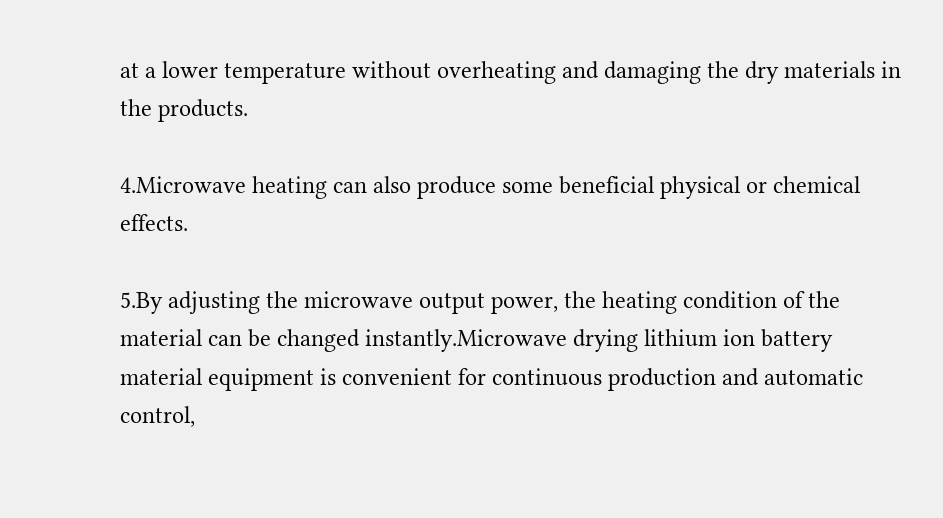at a lower temperature without overheating and damaging the dry materials in the products.

4.Microwave heating can also produce some beneficial physical or chemical effects.

5.By adjusting the microwave output power, the heating condition of the material can be changed instantly.Microwave drying lithium ion battery material equipment is convenient for continuous production and automatic control,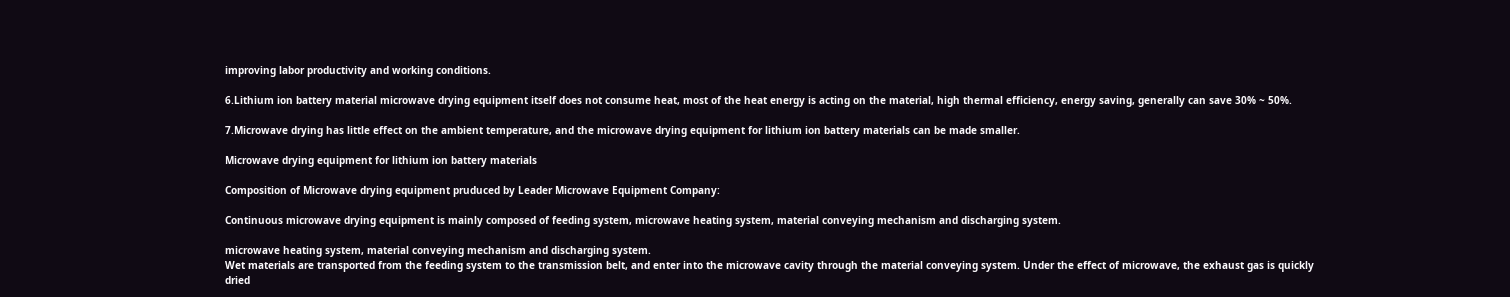improving labor productivity and working conditions.

6.Lithium ion battery material microwave drying equipment itself does not consume heat, most of the heat energy is acting on the material, high thermal efficiency, energy saving, generally can save 30% ~ 50%.

7.Microwave drying has little effect on the ambient temperature, and the microwave drying equipment for lithium ion battery materials can be made smaller.

Microwave drying equipment for lithium ion battery materials

Composition of Microwave drying equipment pruduced by Leader Microwave Equipment Company:

Continuous microwave drying equipment is mainly composed of feeding system, microwave heating system, material conveying mechanism and discharging system.

microwave heating system, material conveying mechanism and discharging system.
Wet materials are transported from the feeding system to the transmission belt, and enter into the microwave cavity through the material conveying system. Under the effect of microwave, the exhaust gas is quickly dried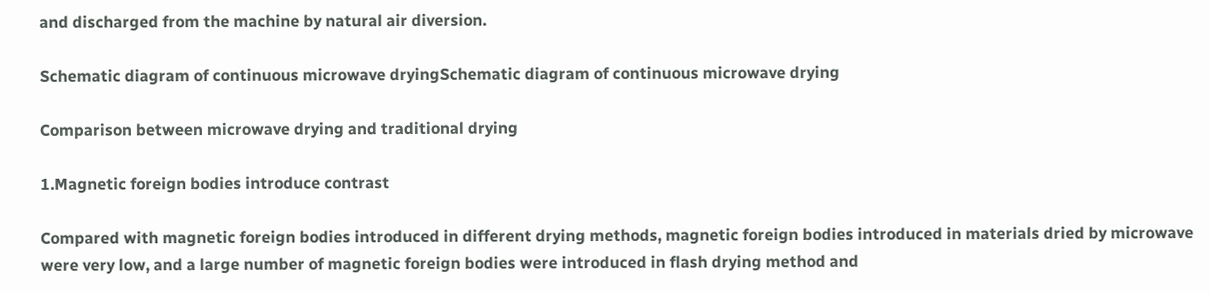and discharged from the machine by natural air diversion.

Schematic diagram of continuous microwave dryingSchematic diagram of continuous microwave drying

Comparison between microwave drying and traditional drying

1.Magnetic foreign bodies introduce contrast

Compared with magnetic foreign bodies introduced in different drying methods, magnetic foreign bodies introduced in materials dried by microwave were very low, and a large number of magnetic foreign bodies were introduced in flash drying method and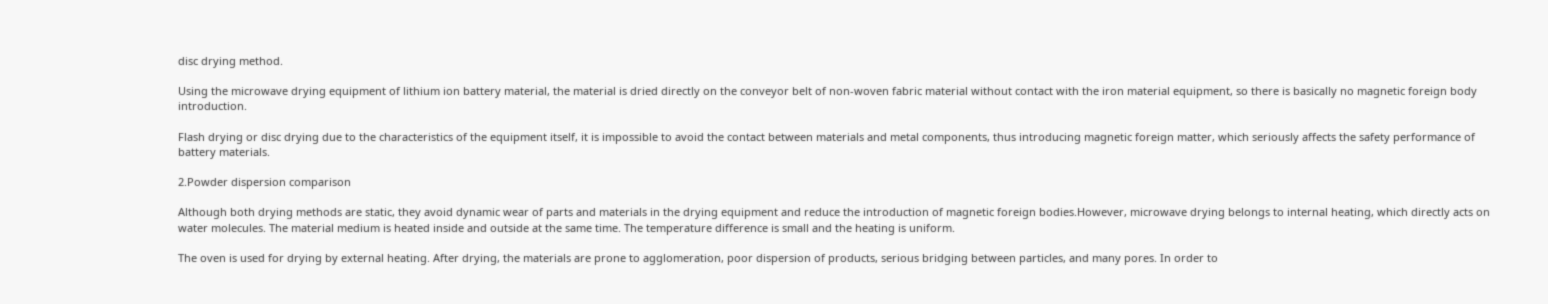disc drying method.

Using the microwave drying equipment of lithium ion battery material, the material is dried directly on the conveyor belt of non-woven fabric material without contact with the iron material equipment, so there is basically no magnetic foreign body introduction.

Flash drying or disc drying due to the characteristics of the equipment itself, it is impossible to avoid the contact between materials and metal components, thus introducing magnetic foreign matter, which seriously affects the safety performance of battery materials.

2.Powder dispersion comparison

Although both drying methods are static, they avoid dynamic wear of parts and materials in the drying equipment and reduce the introduction of magnetic foreign bodies.However, microwave drying belongs to internal heating, which directly acts on water molecules. The material medium is heated inside and outside at the same time. The temperature difference is small and the heating is uniform.

The oven is used for drying by external heating. After drying, the materials are prone to agglomeration, poor dispersion of products, serious bridging between particles, and many pores. In order to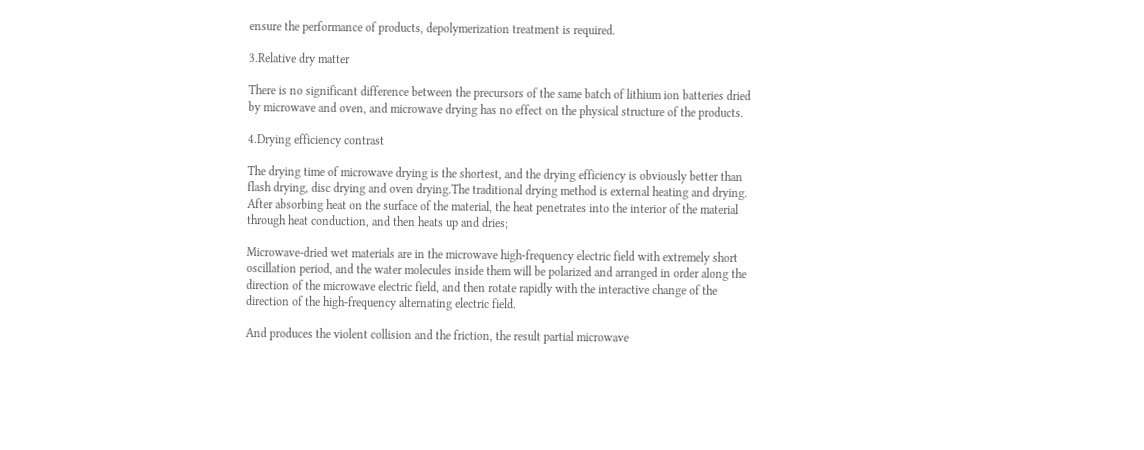ensure the performance of products, depolymerization treatment is required.

3.Relative dry matter

There is no significant difference between the precursors of the same batch of lithium ion batteries dried by microwave and oven, and microwave drying has no effect on the physical structure of the products.

4.Drying efficiency contrast

The drying time of microwave drying is the shortest, and the drying efficiency is obviously better than flash drying, disc drying and oven drying.The traditional drying method is external heating and drying. After absorbing heat on the surface of the material, the heat penetrates into the interior of the material through heat conduction, and then heats up and dries;

Microwave-dried wet materials are in the microwave high-frequency electric field with extremely short oscillation period, and the water molecules inside them will be polarized and arranged in order along the direction of the microwave electric field, and then rotate rapidly with the interactive change of the direction of the high-frequency alternating electric field.

And produces the violent collision and the friction, the result partial microwave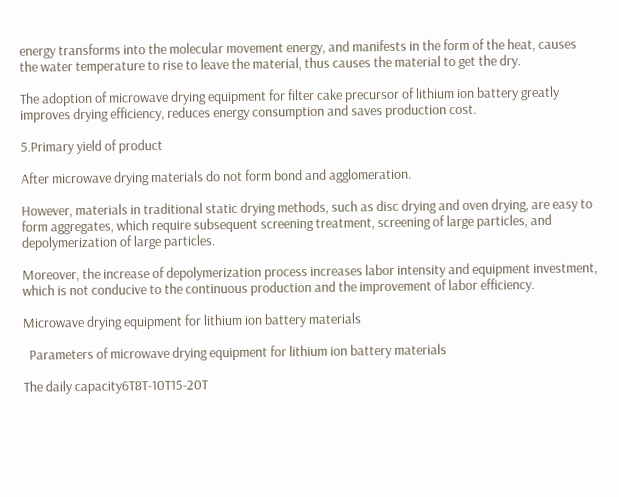energy transforms into the molecular movement energy, and manifests in the form of the heat, causes the water temperature to rise to leave the material, thus causes the material to get the dry.

The adoption of microwave drying equipment for filter cake precursor of lithium ion battery greatly improves drying efficiency, reduces energy consumption and saves production cost.

5.Primary yield of product

After microwave drying materials do not form bond and agglomeration.

However, materials in traditional static drying methods, such as disc drying and oven drying, are easy to form aggregates, which require subsequent screening treatment, screening of large particles, and depolymerization of large particles.

Moreover, the increase of depolymerization process increases labor intensity and equipment investment, which is not conducive to the continuous production and the improvement of labor efficiency.

Microwave drying equipment for lithium ion battery materials

  Parameters of microwave drying equipment for lithium ion battery materials

The daily capacity6T8T-10T15-20T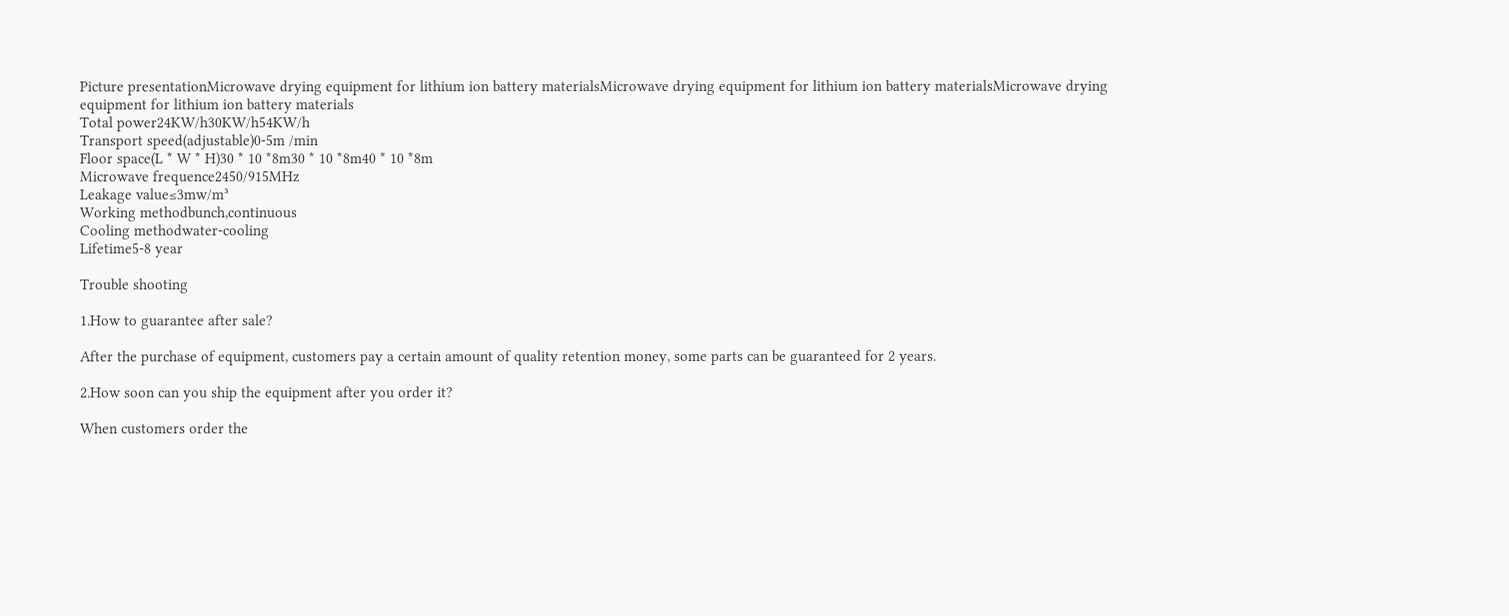Picture presentationMicrowave drying equipment for lithium ion battery materialsMicrowave drying equipment for lithium ion battery materialsMicrowave drying equipment for lithium ion battery materials
Total power24KW/h30KW/h54KW/h
Transport speed(adjustable)0-5m /min
Floor space(L * W * H)30 * 10 *8m30 * 10 *8m40 * 10 *8m
Microwave frequence2450/915MHz
Leakage value≤3mw/m³
Working methodbunch,continuous
Cooling methodwater-cooling
Lifetime5-8 year

Trouble shooting

1.How to guarantee after sale?

After the purchase of equipment, customers pay a certain amount of quality retention money, some parts can be guaranteed for 2 years.

2.How soon can you ship the equipment after you order it?

When customers order the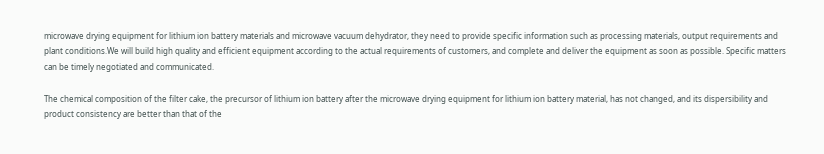microwave drying equipment for lithium ion battery materials and microwave vacuum dehydrator, they need to provide specific information such as processing materials, output requirements and plant conditions.We will build high quality and efficient equipment according to the actual requirements of customers, and complete and deliver the equipment as soon as possible. Specific matters can be timely negotiated and communicated.

The chemical composition of the filter cake, the precursor of lithium ion battery after the microwave drying equipment for lithium ion battery material, has not changed, and its dispersibility and product consistency are better than that of the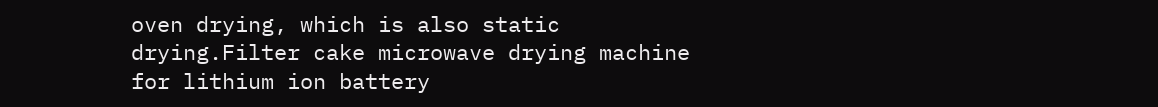oven drying, which is also static drying.Filter cake microwave drying machine for lithium ion battery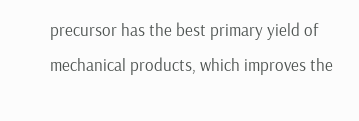precursor has the best primary yield of mechanical products, which improves the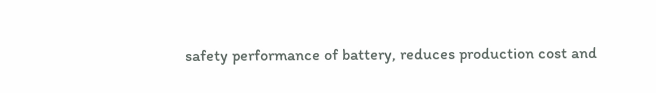safety performance of battery, reduces production cost and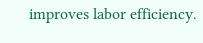improves labor efficiency.